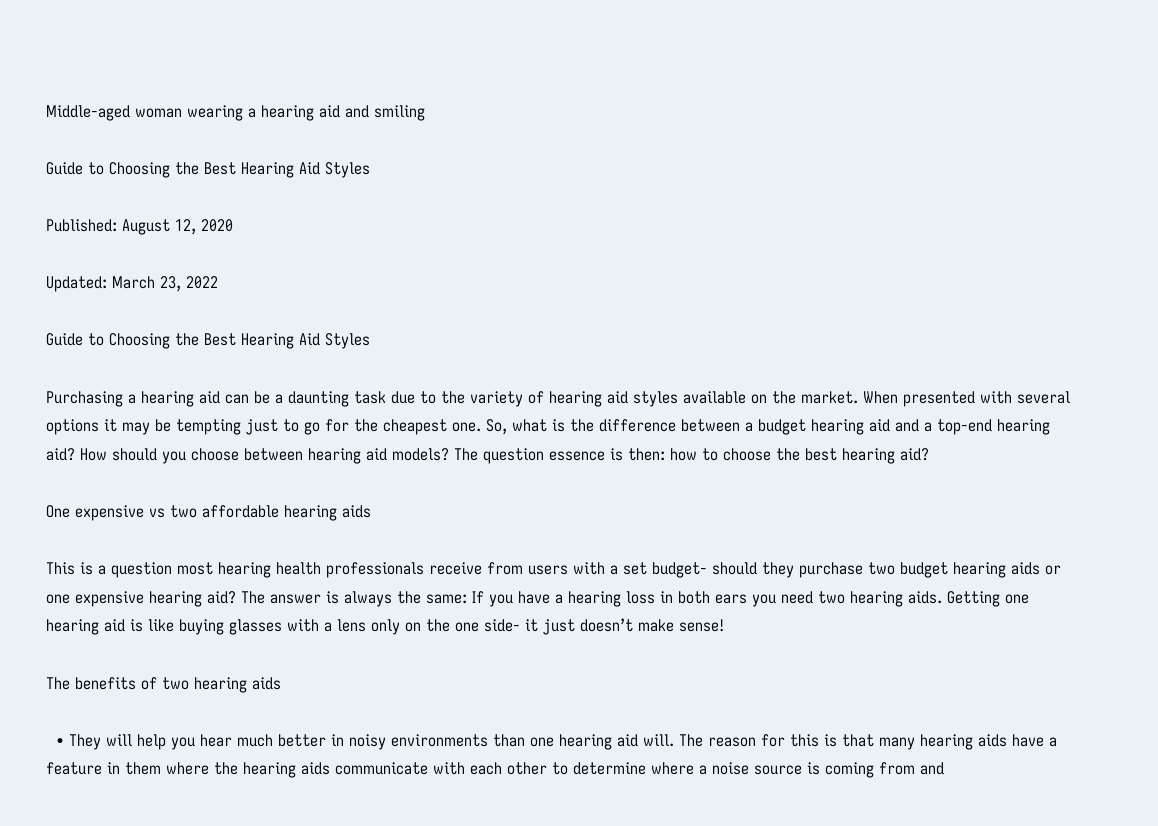Middle-aged woman wearing a hearing aid and smiling

Guide to Choosing the Best Hearing Aid Styles

Published: August 12, 2020

Updated: March 23, 2022

Guide to Choosing the Best Hearing Aid Styles

Purchasing a hearing aid can be a daunting task due to the variety of hearing aid styles available on the market. When presented with several options it may be tempting just to go for the cheapest one. So, what is the difference between a budget hearing aid and a top-end hearing aid? How should you choose between hearing aid models? The question essence is then: how to choose the best hearing aid?

One expensive vs two affordable hearing aids

This is a question most hearing health professionals receive from users with a set budget- should they purchase two budget hearing aids or one expensive hearing aid? The answer is always the same: If you have a hearing loss in both ears you need two hearing aids. Getting one hearing aid is like buying glasses with a lens only on the one side- it just doesn’t make sense!

The benefits of two hearing aids

  • They will help you hear much better in noisy environments than one hearing aid will. The reason for this is that many hearing aids have a feature in them where the hearing aids communicate with each other to determine where a noise source is coming from and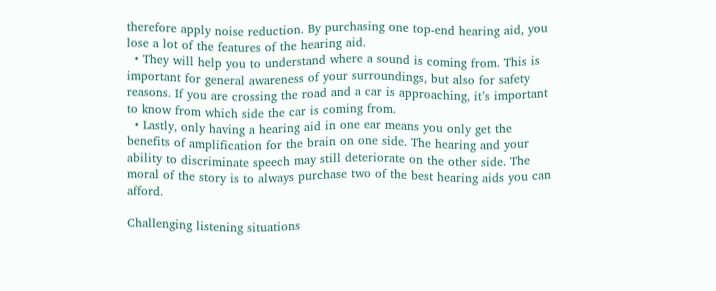therefore apply noise reduction. By purchasing one top-end hearing aid, you lose a lot of the features of the hearing aid.
  • They will help you to understand where a sound is coming from. This is important for general awareness of your surroundings, but also for safety reasons. If you are crossing the road and a car is approaching, it’s important to know from which side the car is coming from.
  • Lastly, only having a hearing aid in one ear means you only get the benefits of amplification for the brain on one side. The hearing and your ability to discriminate speech may still deteriorate on the other side. The moral of the story is to always purchase two of the best hearing aids you can afford.

Challenging listening situations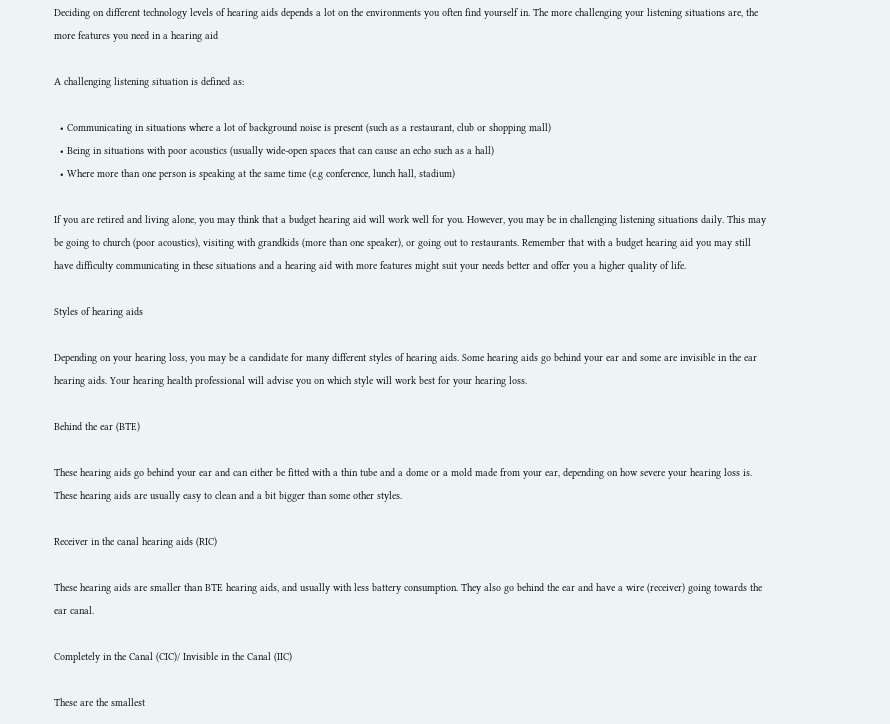Deciding on different technology levels of hearing aids depends a lot on the environments you often find yourself in. The more challenging your listening situations are, the more features you need in a hearing aid

A challenging listening situation is defined as:

  • Communicating in situations where a lot of background noise is present (such as a restaurant, club or shopping mall)
  • Being in situations with poor acoustics (usually wide-open spaces that can cause an echo such as a hall)
  • Where more than one person is speaking at the same time (e.g conference, lunch hall, stadium)

If you are retired and living alone, you may think that a budget hearing aid will work well for you. However, you may be in challenging listening situations daily. This may be going to church (poor acoustics), visiting with grandkids (more than one speaker), or going out to restaurants. Remember that with a budget hearing aid you may still have difficulty communicating in these situations and a hearing aid with more features might suit your needs better and offer you a higher quality of life.

Styles of hearing aids

Depending on your hearing loss, you may be a candidate for many different styles of hearing aids. Some hearing aids go behind your ear and some are invisible in the ear hearing aids. Your hearing health professional will advise you on which style will work best for your hearing loss.

Behind the ear (BTE)

These hearing aids go behind your ear and can either be fitted with a thin tube and a dome or a mold made from your ear, depending on how severe your hearing loss is. These hearing aids are usually easy to clean and a bit bigger than some other styles.

Receiver in the canal hearing aids (RIC)

These hearing aids are smaller than BTE hearing aids, and usually with less battery consumption. They also go behind the ear and have a wire (receiver) going towards the ear canal.

Completely in the Canal (CIC)/ Invisible in the Canal (IIC)

These are the smallest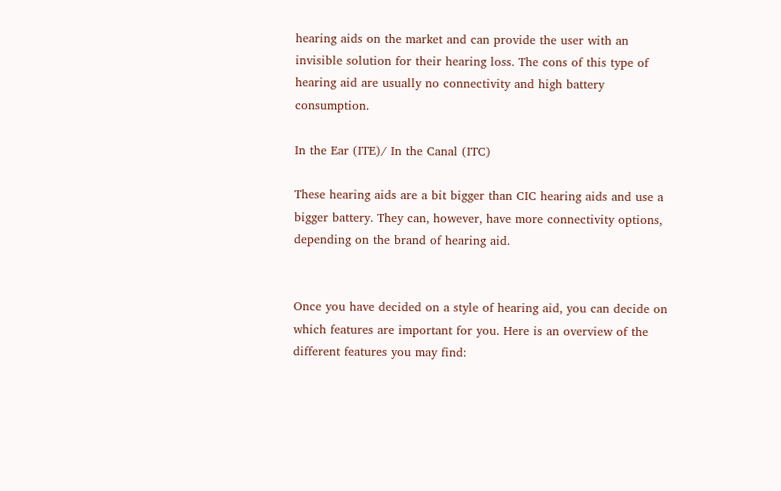hearing aids on the market and can provide the user with an invisible solution for their hearing loss. The cons of this type of hearing aid are usually no connectivity and high battery consumption.

In the Ear (ITE)/ In the Canal (ITC)

These hearing aids are a bit bigger than CIC hearing aids and use a bigger battery. They can, however, have more connectivity options, depending on the brand of hearing aid.


Once you have decided on a style of hearing aid, you can decide on which features are important for you. Here is an overview of the different features you may find: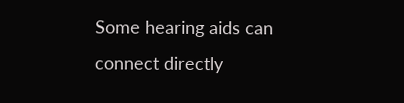Some hearing aids can connect directly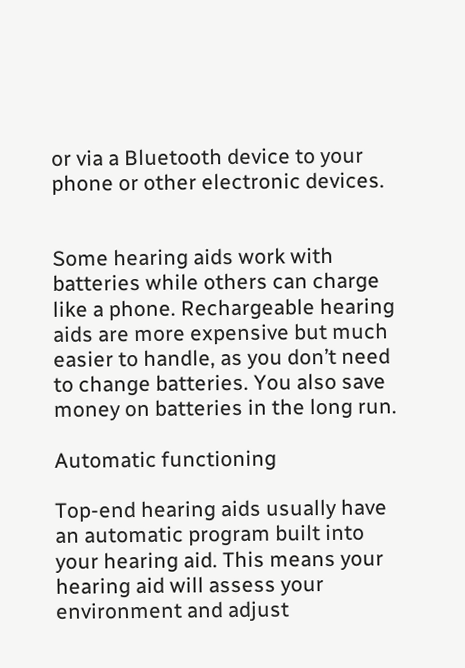or via a Bluetooth device to your phone or other electronic devices.


Some hearing aids work with batteries while others can charge like a phone. Rechargeable hearing aids are more expensive but much easier to handle, as you don’t need to change batteries. You also save money on batteries in the long run.

Automatic functioning

Top-end hearing aids usually have an automatic program built into your hearing aid. This means your hearing aid will assess your environment and adjust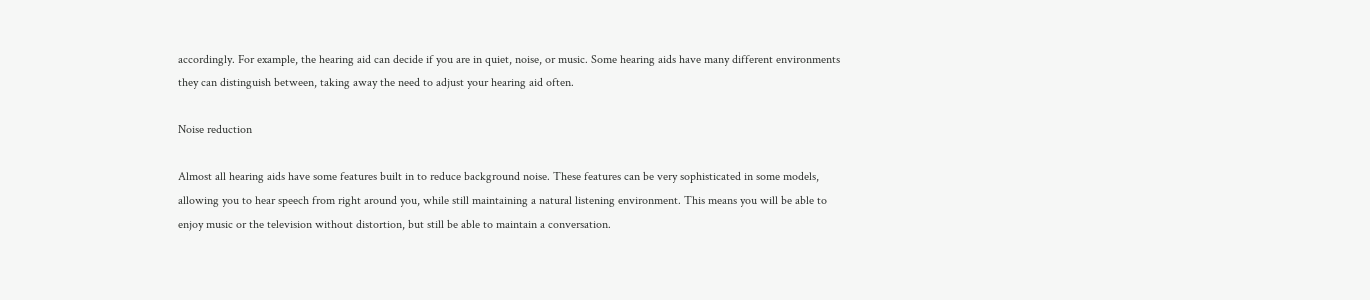accordingly. For example, the hearing aid can decide if you are in quiet, noise, or music. Some hearing aids have many different environments they can distinguish between, taking away the need to adjust your hearing aid often.

Noise reduction

Almost all hearing aids have some features built in to reduce background noise. These features can be very sophisticated in some models, allowing you to hear speech from right around you, while still maintaining a natural listening environment. This means you will be able to enjoy music or the television without distortion, but still be able to maintain a conversation.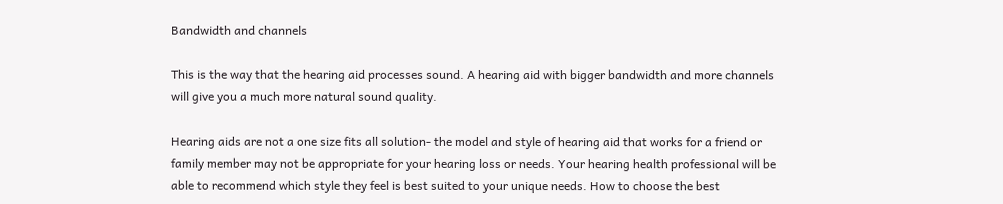Bandwidth and channels

This is the way that the hearing aid processes sound. A hearing aid with bigger bandwidth and more channels will give you a much more natural sound quality.

Hearing aids are not a one size fits all solution- the model and style of hearing aid that works for a friend or family member may not be appropriate for your hearing loss or needs. Your hearing health professional will be able to recommend which style they feel is best suited to your unique needs. How to choose the best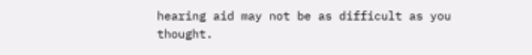hearing aid may not be as difficult as you thought.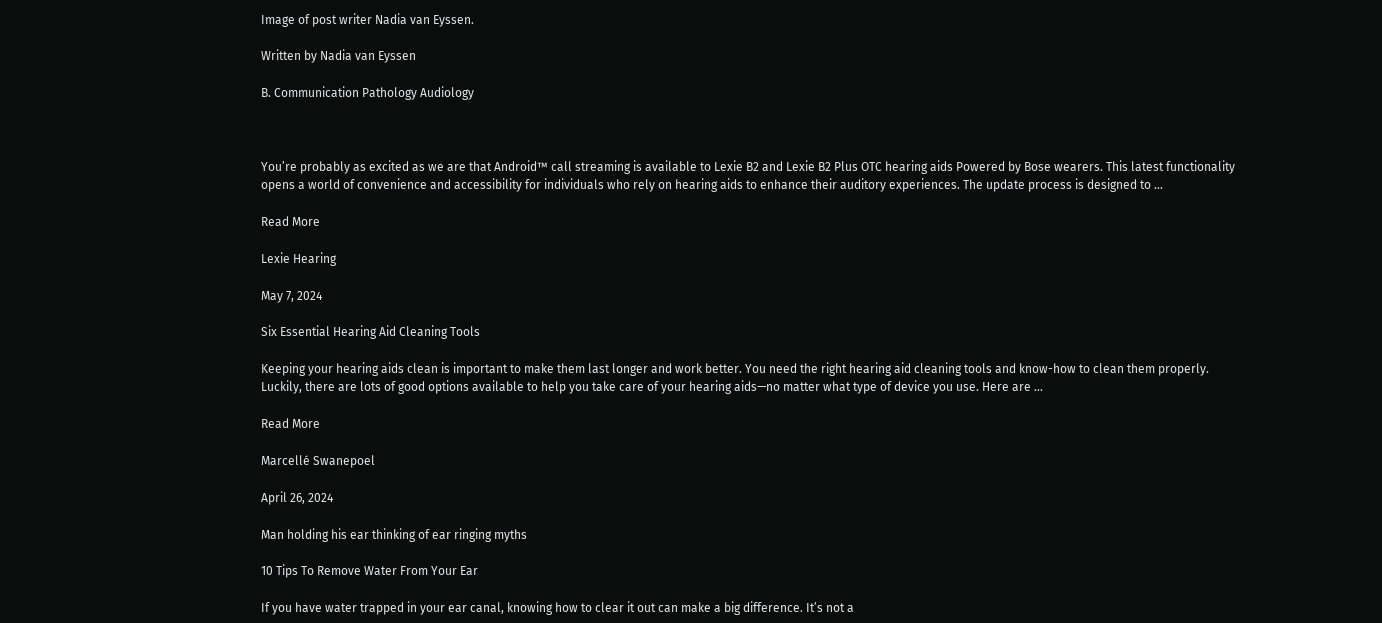Image of post writer Nadia van Eyssen.

Written by Nadia van Eyssen

B. Communication Pathology Audiology



You’re probably as excited as we are that Android™ call streaming is available to Lexie B2 and Lexie B2 Plus OTC hearing aids Powered by Bose wearers. This latest functionality opens a world of convenience and accessibility for individuals who rely on hearing aids to enhance their auditory experiences. The update process is designed to …

Read More

Lexie Hearing

May 7, 2024

Six Essential Hearing Aid Cleaning Tools

Keeping your hearing aids clean is important to make them last longer and work better. You need the right hearing aid cleaning tools and know-how to clean them properly. Luckily, there are lots of good options available to help you take care of your hearing aids—no matter what type of device you use. Here are …

Read More

Marcellé Swanepoel

April 26, 2024

Man holding his ear thinking of ear ringing myths

10 Tips To Remove Water From Your Ear

If you have water trapped in your ear canal, knowing how to clear it out can make a big difference. It’s not a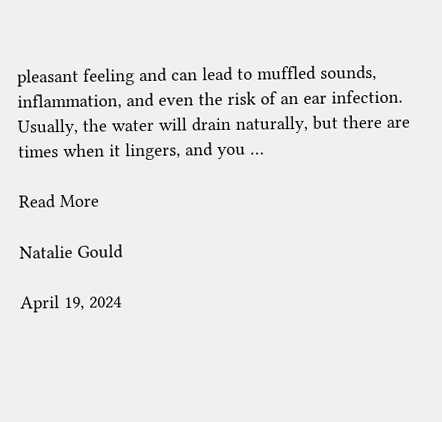pleasant feeling and can lead to muffled sounds, inflammation, and even the risk of an ear infection. Usually, the water will drain naturally, but there are times when it lingers, and you …

Read More

Natalie Gould

April 19, 2024